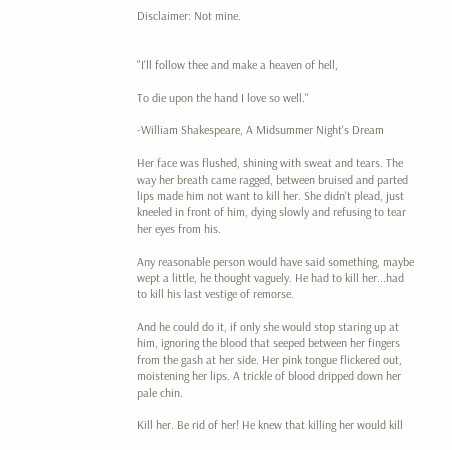Disclaimer: Not mine.


"I'll follow thee and make a heaven of hell,

To die upon the hand I love so well."

-William Shakespeare, A Midsummer Night's Dream

Her face was flushed, shining with sweat and tears. The way her breath came ragged, between bruised and parted lips made him not want to kill her. She didn't plead, just kneeled in front of him, dying slowly and refusing to tear her eyes from his.

Any reasonable person would have said something, maybe wept a little, he thought vaguely. He had to kill her...had to kill his last vestige of remorse.

And he could do it, if only she would stop staring up at him, ignoring the blood that seeped between her fingers from the gash at her side. Her pink tongue flickered out, moistening her lips. A trickle of blood dripped down her pale chin.

Kill her. Be rid of her! He knew that killing her would kill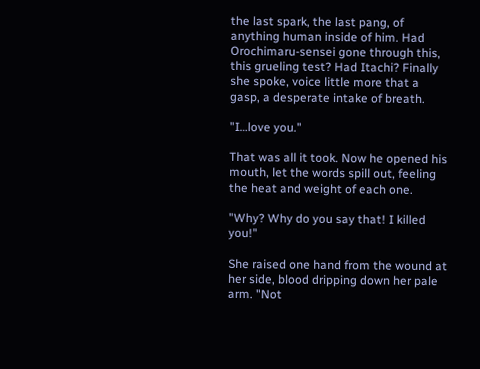the last spark, the last pang, of anything human inside of him. Had Orochimaru-sensei gone through this, this grueling test? Had Itachi? Finally she spoke, voice little more that a gasp, a desperate intake of breath.

"I…love you."

That was all it took. Now he opened his mouth, let the words spill out, feeling the heat and weight of each one.

"Why? Why do you say that! I killed you!"

She raised one hand from the wound at her side, blood dripping down her pale arm. "Not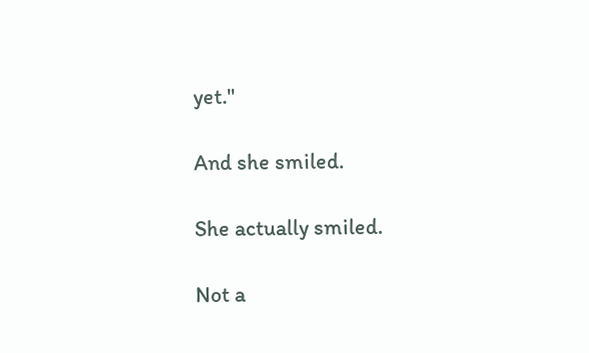yet."

And she smiled.

She actually smiled.

Not a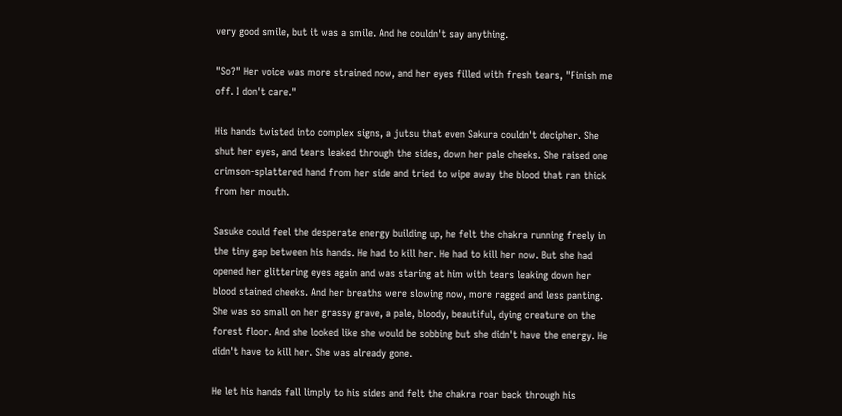very good smile, but it was a smile. And he couldn't say anything.

"So?" Her voice was more strained now, and her eyes filled with fresh tears, "Finish me off. I don't care."

His hands twisted into complex signs, a jutsu that even Sakura couldn't decipher. She shut her eyes, and tears leaked through the sides, down her pale cheeks. She raised one crimson-splattered hand from her side and tried to wipe away the blood that ran thick from her mouth.

Sasuke could feel the desperate energy building up, he felt the chakra running freely in the tiny gap between his hands. He had to kill her. He had to kill her now. But she had opened her glittering eyes again and was staring at him with tears leaking down her blood stained cheeks. And her breaths were slowing now, more ragged and less panting. She was so small on her grassy grave, a pale, bloody, beautiful, dying creature on the forest floor. And she looked like she would be sobbing but she didn't have the energy. He didn't have to kill her. She was already gone.

He let his hands fall limply to his sides and felt the chakra roar back through his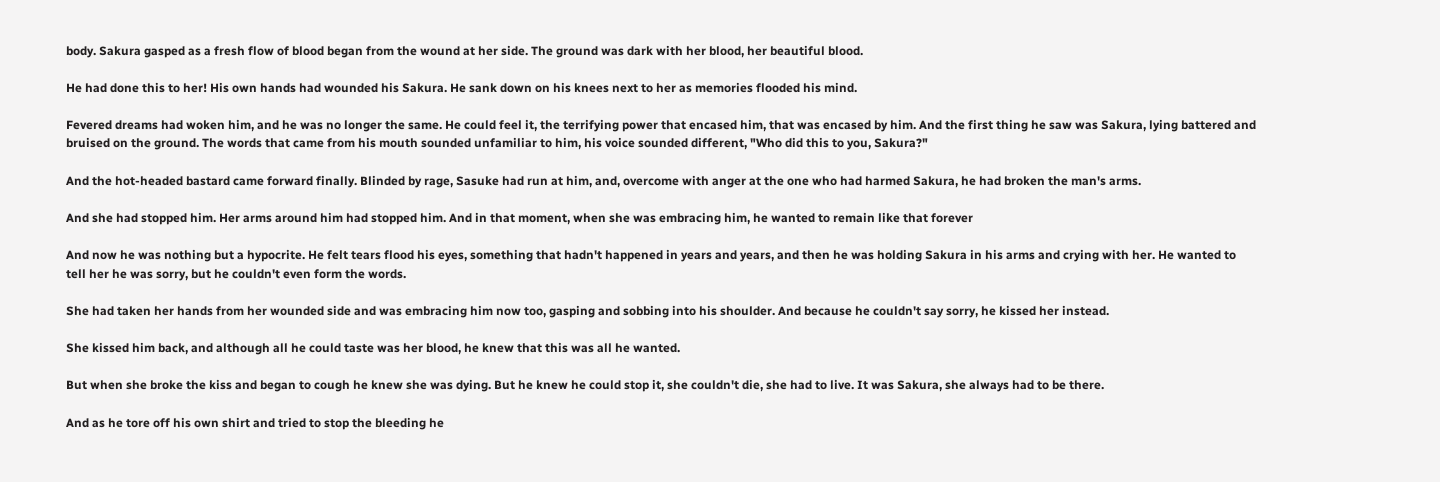body. Sakura gasped as a fresh flow of blood began from the wound at her side. The ground was dark with her blood, her beautiful blood.

He had done this to her! His own hands had wounded his Sakura. He sank down on his knees next to her as memories flooded his mind.

Fevered dreams had woken him, and he was no longer the same. He could feel it, the terrifying power that encased him, that was encased by him. And the first thing he saw was Sakura, lying battered and bruised on the ground. The words that came from his mouth sounded unfamiliar to him, his voice sounded different, "Who did this to you, Sakura?"

And the hot-headed bastard came forward finally. Blinded by rage, Sasuke had run at him, and, overcome with anger at the one who had harmed Sakura, he had broken the man's arms.

And she had stopped him. Her arms around him had stopped him. And in that moment, when she was embracing him, he wanted to remain like that forever

And now he was nothing but a hypocrite. He felt tears flood his eyes, something that hadn't happened in years and years, and then he was holding Sakura in his arms and crying with her. He wanted to tell her he was sorry, but he couldn't even form the words.

She had taken her hands from her wounded side and was embracing him now too, gasping and sobbing into his shoulder. And because he couldn't say sorry, he kissed her instead.

She kissed him back, and although all he could taste was her blood, he knew that this was all he wanted.

But when she broke the kiss and began to cough he knew she was dying. But he knew he could stop it, she couldn't die, she had to live. It was Sakura, she always had to be there.

And as he tore off his own shirt and tried to stop the bleeding he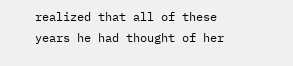realized that all of these years he had thought of her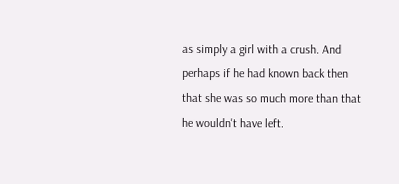as simply a girl with a crush. And perhaps if he had known back then that she was so much more than that he wouldn't have left.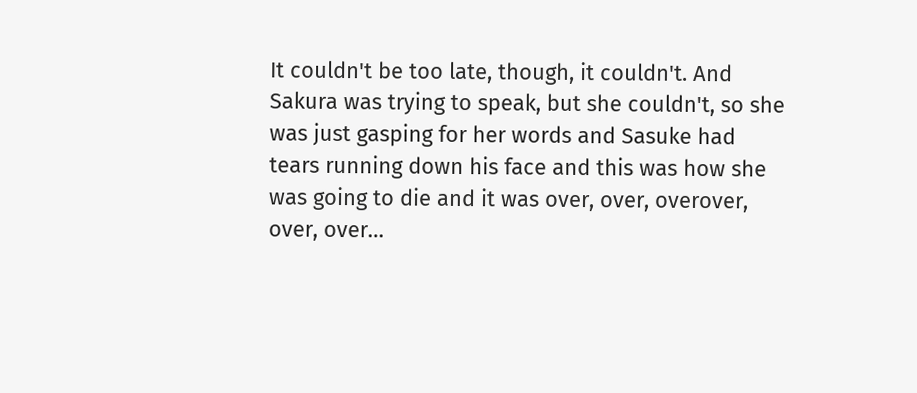It couldn't be too late, though, it couldn't. And Sakura was trying to speak, but she couldn't, so she was just gasping for her words and Sasuke had tears running down his face and this was how she was going to die and it was over, over, overover, over, over…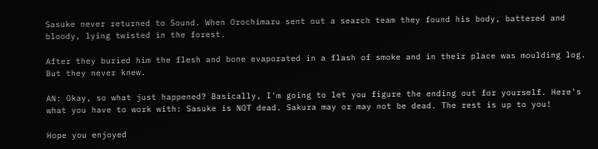Sasuke never returned to Sound. When Orochimaru sent out a search team they found his body, battered and bloody, lying twisted in the forest.

After they buried him the flesh and bone evaporated in a flash of smoke and in their place was moulding log. But they never knew.

AN: Okay, so what just happened? Basically, I'm going to let you figure the ending out for yourself. Here's what you have to work with: Sasuke is NOT dead. Sakura may or may not be dead. The rest is up to you!

Hope you enjoyed